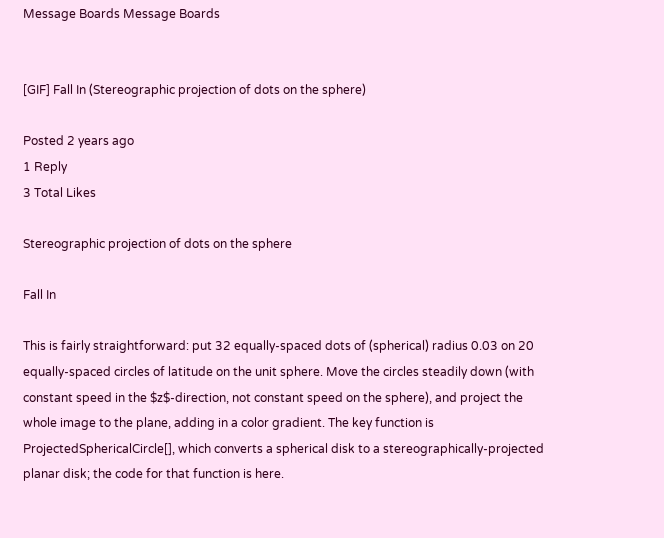Message Boards Message Boards


[GIF] Fall In (Stereographic projection of dots on the sphere)

Posted 2 years ago
1 Reply
3 Total Likes

Stereographic projection of dots on the sphere

Fall In

This is fairly straightforward: put 32 equally-spaced dots of (spherical) radius 0.03 on 20 equally-spaced circles of latitude on the unit sphere. Move the circles steadily down (with constant speed in the $z$-direction, not constant speed on the sphere), and project the whole image to the plane, adding in a color gradient. The key function is ProjectedSphericalCircle[], which converts a spherical disk to a stereographically-projected planar disk; the code for that function is here.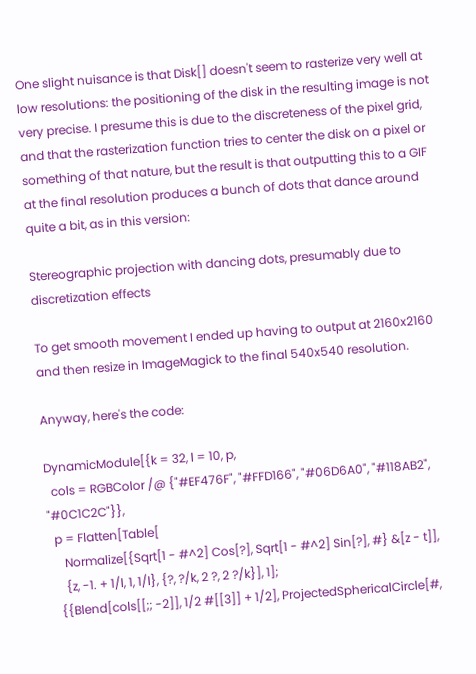One slight nuisance is that Disk[] doesn't seem to rasterize very well at low resolutions: the positioning of the disk in the resulting image is not very precise. I presume this is due to the discreteness of the pixel grid, and that the rasterization function tries to center the disk on a pixel or something of that nature, but the result is that outputting this to a GIF at the final resolution produces a bunch of dots that dance around quite a bit, as in this version:

Stereographic projection with dancing dots, presumably due to discretization effects

To get smooth movement I ended up having to output at 2160x2160 and then resize in ImageMagick to the final 540x540 resolution.

Anyway, here's the code:

DynamicModule[{k = 32, l = 10, p,
  cols = RGBColor /@ {"#EF476F", "#FFD166", "#06D6A0", "#118AB2", "#0C1C2C"}},
  p = Flatten[Table[
     Normalize[{Sqrt[1 - #^2] Cos[?], Sqrt[1 - #^2] Sin[?], #} &[z - t]],
     {z, -1. + 1/l, 1, 1/l}, {?, ?/k, 2 ?, 2 ?/k}], 1];
   {{Blend[cols[[;; -2]], 1/2 #[[3]] + 1/2], ProjectedSphericalCircle[#,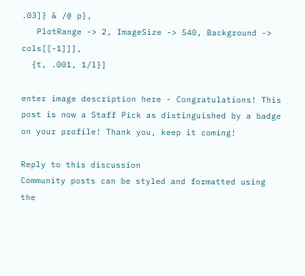.03]} & /@ p},
   PlotRange -> 2, ImageSize -> 540, Background -> cols[[-1]]],
  {t, .001, 1/l}]

enter image description here - Congratulations! This post is now a Staff Pick as distinguished by a badge on your profile! Thank you, keep it coming!

Reply to this discussion
Community posts can be styled and formatted using the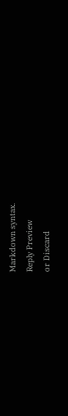Markdown syntax.
Reply Preview
or Discard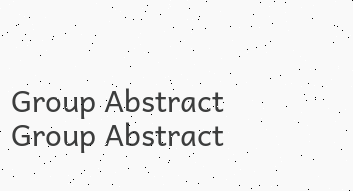Group Abstract Group Abstract